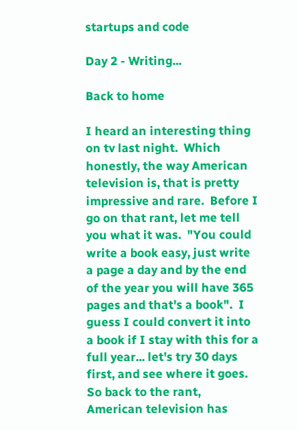startups and code

Day 2 - Writing...

Back to home

I heard an interesting thing on tv last night.  Which honestly, the way American television is, that is pretty impressive and rare.  Before I go on that rant, let me tell you what it was.  "You could write a book easy, just write a page a day and by the end of the year you will have 365 pages and that's a book".  I guess I could convert it into a book if I stay with this for a full year... let's try 30 days first, and see where it goes.  So back to the rant, American television has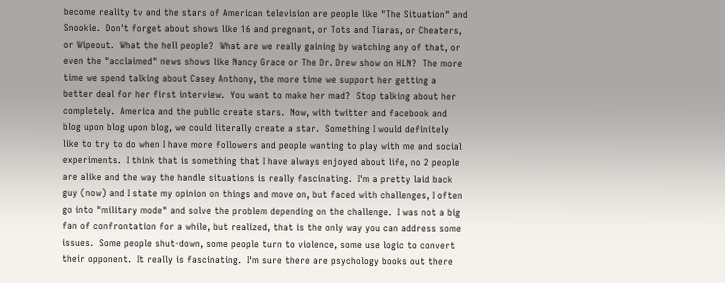become reality tv and the stars of American television are people like "The Situation" and Snookie.  Don't forget about shows like 16 and pregnant, or Tots and Tiaras, or Cheaters, or Wipeout.  What the hell people?  What are we really gaining by watching any of that, or even the "acclaimed" news shows like Nancy Grace or The Dr. Drew show on HLN?  The more time we spend talking about Casey Anthony, the more time we support her getting a better deal for her first interview.  You want to make her mad?  Stop talking about her completely.  America and the public create stars.  Now, with twitter and facebook and blog upon blog upon blog, we could literally create a star.  Something I would definitely like to try to do when I have more followers and people wanting to play with me and social experiments.  I think that is something that I have always enjoyed about life, no 2 people are alike and the way the handle situations is really fascinating.  I'm a pretty laid back guy (now) and I state my opinion on things and move on, but faced with challenges, I often go into "military mode" and solve the problem depending on the challenge.  I was not a big fan of confrontation for a while, but realized, that is the only way you can address some issues.  Some people shut-down, some people turn to violence, some use logic to convert their opponent.  It really is fascinating.  I'm sure there are psychology books out there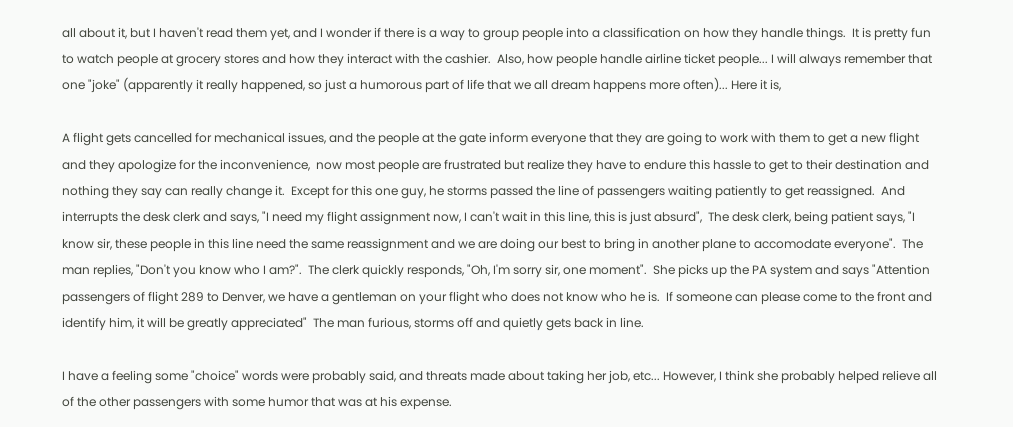all about it, but I haven't read them yet, and I wonder if there is a way to group people into a classification on how they handle things.  It is pretty fun to watch people at grocery stores and how they interact with the cashier.  Also, how people handle airline ticket people... I will always remember that one "joke" (apparently it really happened, so just a humorous part of life that we all dream happens more often)... Here it is,

A flight gets cancelled for mechanical issues, and the people at the gate inform everyone that they are going to work with them to get a new flight and they apologize for the inconvenience,  now most people are frustrated but realize they have to endure this hassle to get to their destination and nothing they say can really change it.  Except for this one guy, he storms passed the line of passengers waiting patiently to get reassigned.  And interrupts the desk clerk and says, "I need my flight assignment now, I can't wait in this line, this is just absurd",  The desk clerk, being patient says, "I know sir, these people in this line need the same reassignment and we are doing our best to bring in another plane to accomodate everyone".  The man replies, "Don't you know who I am?".  The clerk quickly responds, "Oh, I'm sorry sir, one moment".  She picks up the PA system and says "Attention passengers of flight 289 to Denver, we have a gentleman on your flight who does not know who he is.  If someone can please come to the front and identify him, it will be greatly appreciated"  The man furious, storms off and quietly gets back in line.

I have a feeling some "choice" words were probably said, and threats made about taking her job, etc... However, I think she probably helped relieve all of the other passengers with some humor that was at his expense.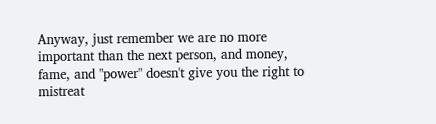Anyway, just remember we are no more important than the next person, and money, fame, and "power" doesn't give you the right to mistreat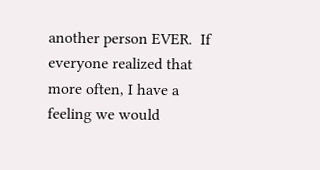another person EVER.  If everyone realized that more often, I have a feeling we would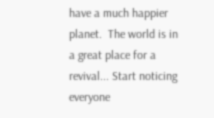have a much happier planet.  The world is in a great place for a revival... Start noticing everyone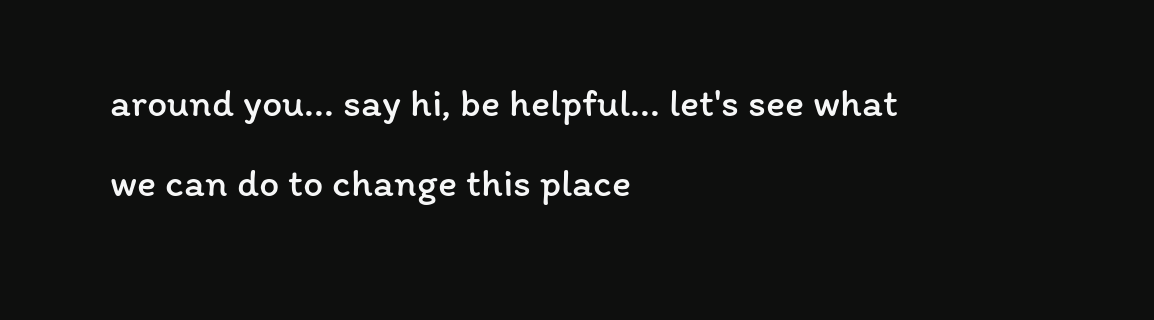around you... say hi, be helpful... let's see what we can do to change this place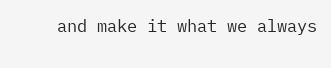and make it what we always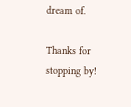dream of.

Thanks for stopping by!